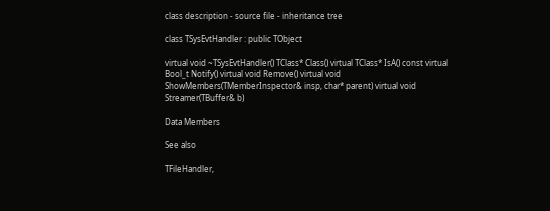class description - source file - inheritance tree

class TSysEvtHandler : public TObject

virtual void ~TSysEvtHandler() TClass* Class() virtual TClass* IsA() const virtual Bool_t Notify() virtual void Remove() virtual void ShowMembers(TMemberInspector& insp, char* parent) virtual void Streamer(TBuffer& b)

Data Members

See also

TFileHandler,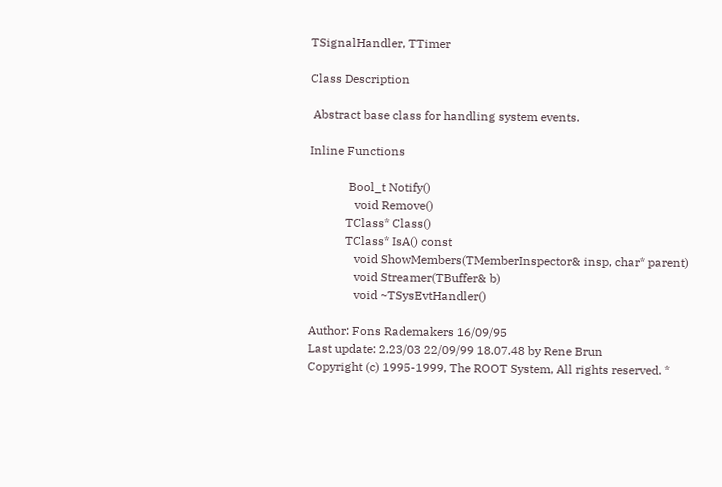TSignalHandler, TTimer

Class Description

 Abstract base class for handling system events.

Inline Functions

             Bool_t Notify()
               void Remove()
            TClass* Class()
            TClass* IsA() const
               void ShowMembers(TMemberInspector& insp, char* parent)
               void Streamer(TBuffer& b)
               void ~TSysEvtHandler()

Author: Fons Rademakers 16/09/95
Last update: 2.23/03 22/09/99 18.07.48 by Rene Brun
Copyright (c) 1995-1999, The ROOT System, All rights reserved. *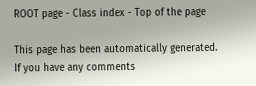ROOT page - Class index - Top of the page

This page has been automatically generated. If you have any comments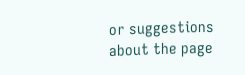or suggestions about the page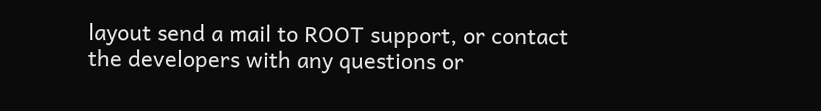layout send a mail to ROOT support, or contact the developers with any questions or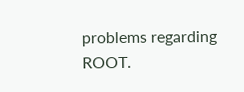problems regarding ROOT.